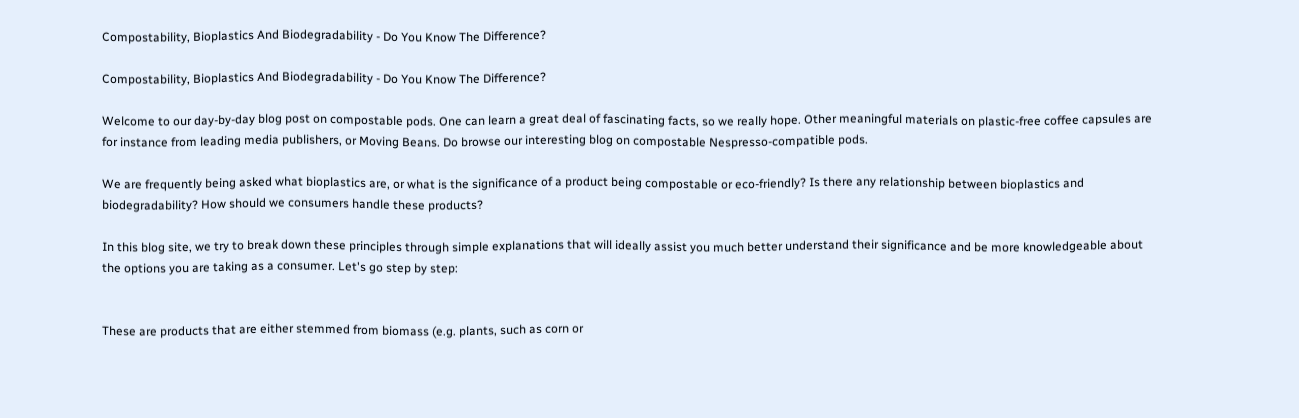Compostability, Bioplastics And Biodegradability - Do You Know The Difference?

Compostability, Bioplastics And Biodegradability - Do You Know The Difference?

Welcome to our day-by-day blog post on compostable pods. One can learn a great deal of fascinating facts, so we really hope. Other meaningful materials on plastic-free coffee capsules are for instance from leading media publishers, or Moving Beans. Do browse our interesting blog on compostable Nespresso-compatible pods.

We are frequently being asked what bioplastics are, or what is the significance of a product being compostable or eco-friendly? Is there any relationship between bioplastics and biodegradability? How should we consumers handle these products?

In this blog site, we try to break down these principles through simple explanations that will ideally assist you much better understand their significance and be more knowledgeable about the options you are taking as a consumer. Let's go step by step:


These are products that are either stemmed from biomass (e.g. plants, such as corn or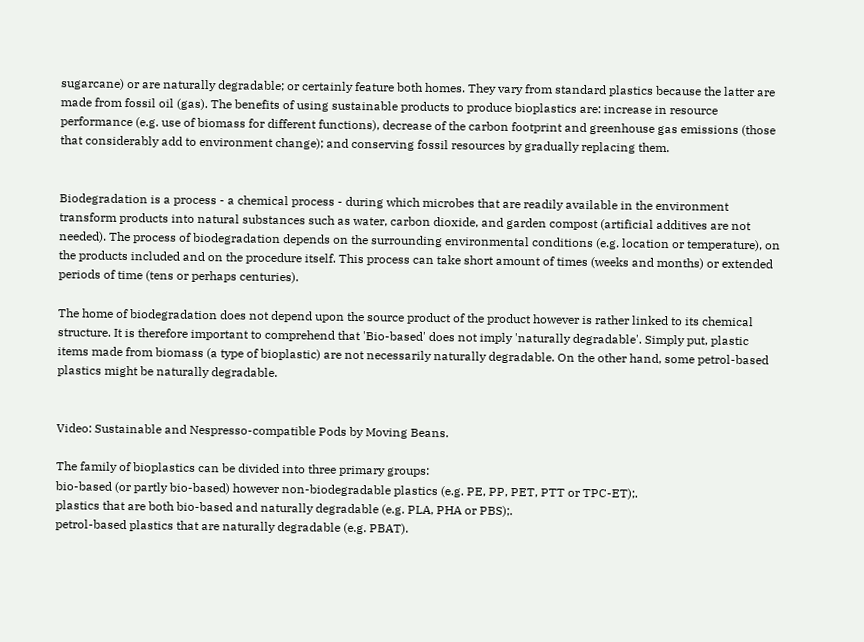sugarcane) or are naturally degradable; or certainly feature both homes. They vary from standard plastics because the latter are made from fossil oil (gas). The benefits of using sustainable products to produce bioplastics are: increase in resource performance (e.g. use of biomass for different functions), decrease of the carbon footprint and greenhouse gas emissions (those that considerably add to environment change); and conserving fossil resources by gradually replacing them.


Biodegradation is a process - a chemical process - during which microbes that are readily available in the environment transform products into natural substances such as water, carbon dioxide, and garden compost (artificial additives are not needed). The process of biodegradation depends on the surrounding environmental conditions (e.g. location or temperature), on the products included and on the procedure itself. This process can take short amount of times (weeks and months) or extended periods of time (tens or perhaps centuries).

The home of biodegradation does not depend upon the source product of the product however is rather linked to its chemical structure. It is therefore important to comprehend that 'Bio-based' does not imply 'naturally degradable'. Simply put, plastic items made from biomass (a type of bioplastic) are not necessarily naturally degradable. On the other hand, some petrol-based plastics might be naturally degradable.


Video: Sustainable and Nespresso-compatible Pods by Moving Beans.

The family of bioplastics can be divided into three primary groups:
bio-based (or partly bio-based) however non-biodegradable plastics (e.g. PE, PP, PET, PTT or TPC-ET);.
plastics that are both bio-based and naturally degradable (e.g. PLA, PHA or PBS);.
petrol-based plastics that are naturally degradable (e.g. PBAT).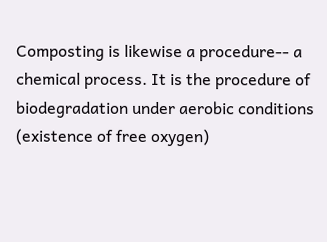Composting is likewise a procedure-- a chemical process. It is the procedure of biodegradation under aerobic conditions (existence of free oxygen)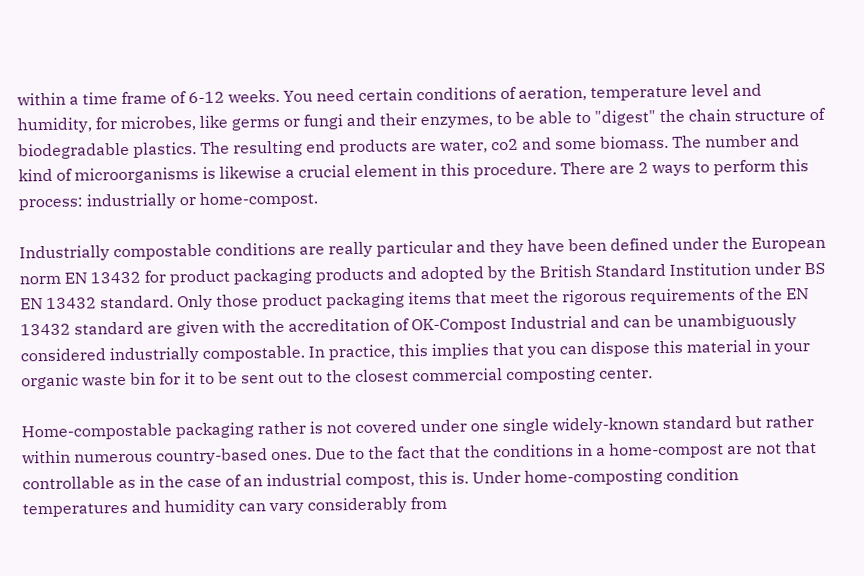within a time frame of 6-12 weeks. You need certain conditions of aeration, temperature level and humidity, for microbes, like germs or fungi and their enzymes, to be able to "digest" the chain structure of biodegradable plastics. The resulting end products are water, co2 and some biomass. The number and kind of microorganisms is likewise a crucial element in this procedure. There are 2 ways to perform this process: industrially or home-compost.

Industrially compostable conditions are really particular and they have been defined under the European norm EN 13432 for product packaging products and adopted by the British Standard Institution under BS EN 13432 standard. Only those product packaging items that meet the rigorous requirements of the EN 13432 standard are given with the accreditation of OK-Compost Industrial and can be unambiguously considered industrially compostable. In practice, this implies that you can dispose this material in your organic waste bin for it to be sent out to the closest commercial composting center.

Home-compostable packaging rather is not covered under one single widely-known standard but rather within numerous country-based ones. Due to the fact that the conditions in a home-compost are not that controllable as in the case of an industrial compost, this is. Under home-composting condition temperatures and humidity can vary considerably from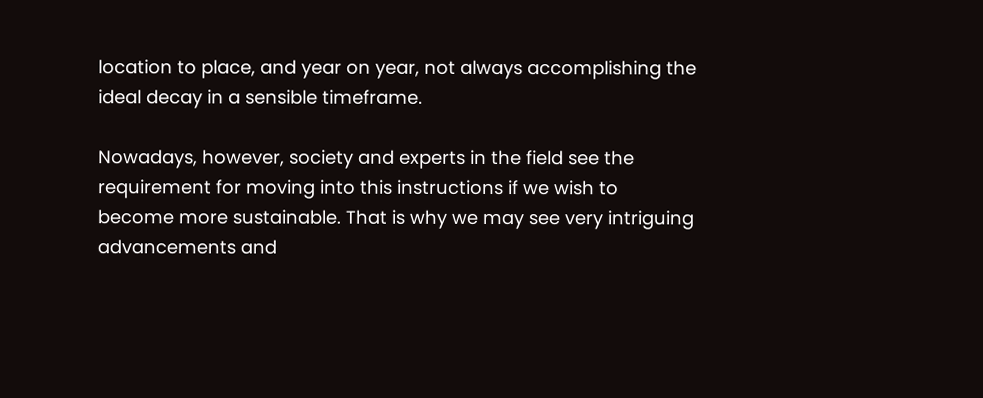location to place, and year on year, not always accomplishing the ideal decay in a sensible timeframe.

Nowadays, however, society and experts in the field see the requirement for moving into this instructions if we wish to become more sustainable. That is why we may see very intriguing advancements and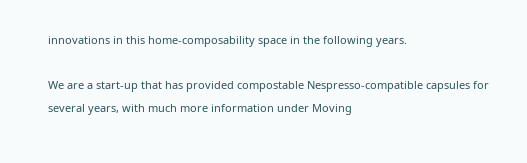innovations in this home-composability space in the following years.

We are a start-up that has provided compostable Nespresso-compatible capsules for several years, with much more information under Moving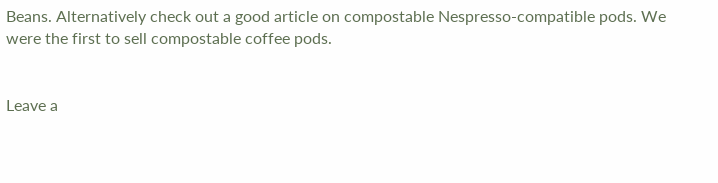Beans. Alternatively check out a good article on compostable Nespresso-compatible pods. We were the first to sell compostable coffee pods.


Leave a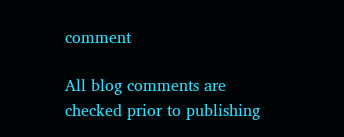comment

All blog comments are checked prior to publishing